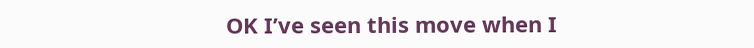OK I’ve seen this move when I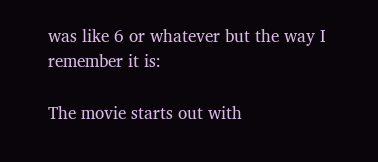was like 6 or whatever but the way I remember it is:

The movie starts out with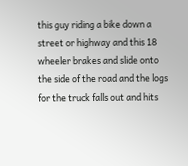this guy riding a bike down a street or highway and this 18 wheeler brakes and slide onto the side of the road and the logs for the truck falls out and hits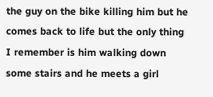the guy on the bike killing him but he comes back to life but the only thing I remember is him walking down some stairs and he meets a girl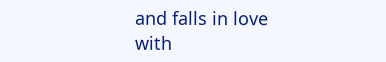and falls in love with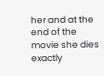her and at the end of the movie she dies exactly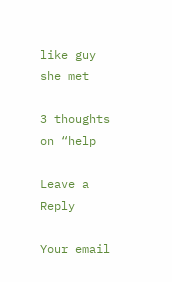like guy she met

3 thoughts on “help

Leave a Reply

Your email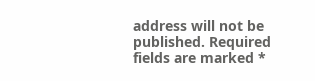address will not be published. Required fields are marked *